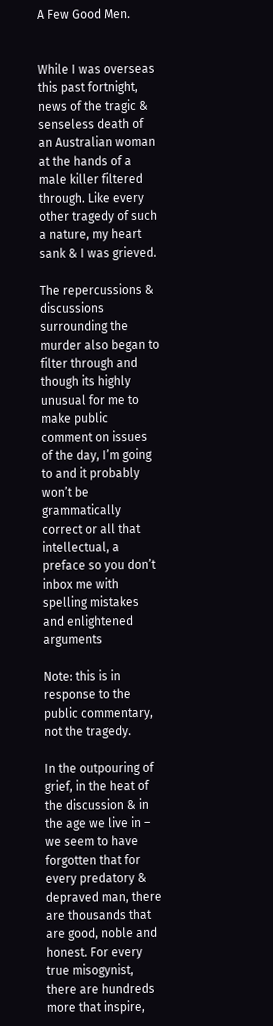A Few Good Men.


While I was overseas this past fortnight, news of the tragic & senseless death of an Australian woman at the hands of a male killer filtered through. Like every other tragedy of such a nature, my heart sank & I was grieved.

The repercussions & discussions surrounding the murder also began to filter through and though its highly unusual for me to make public comment on issues of the day, I’m going to and it probably won’t be grammatically correct or all that intellectual, a preface so you don’t inbox me with spelling mistakes and enlightened arguments

Note: this is in response to the public commentary, not the tragedy.

In the outpouring of grief, in the heat of the discussion & in the age we live in – we seem to have forgotten that for every predatory & depraved man, there are thousands that are good, noble and honest. For every true misogynist, there are hundreds more that inspire,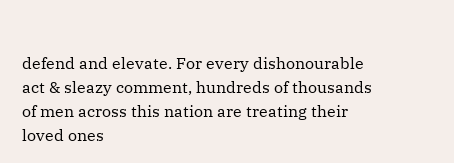defend and elevate. For every dishonourable act & sleazy comment, hundreds of thousands of men across this nation are treating their loved ones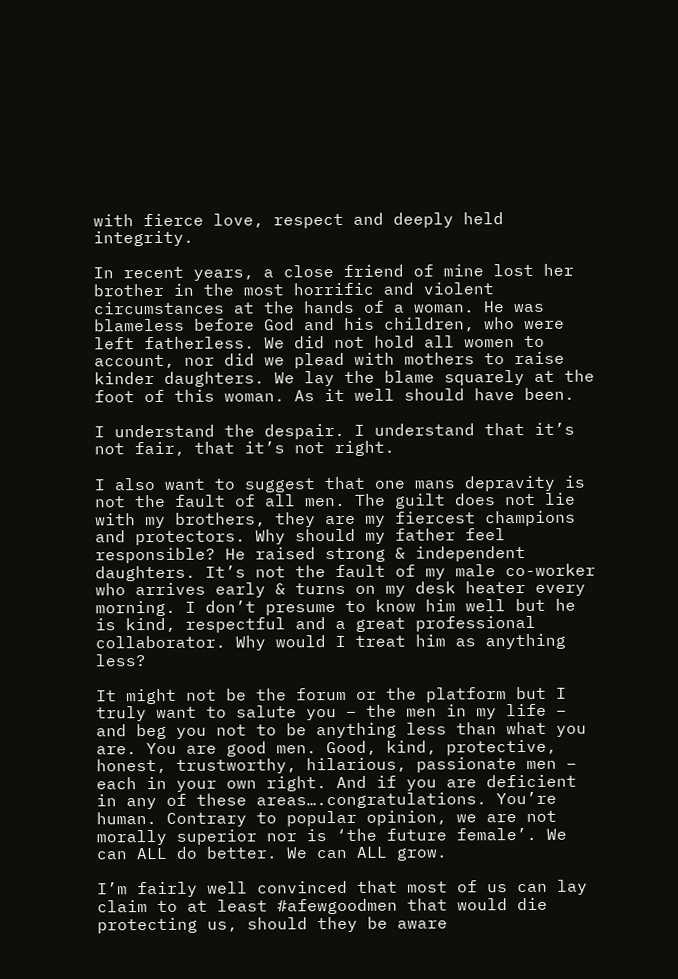with fierce love, respect and deeply held integrity.

In recent years, a close friend of mine lost her brother in the most horrific and violent circumstances at the hands of a woman. He was blameless before God and his children, who were left fatherless. We did not hold all women to account, nor did we plead with mothers to raise kinder daughters. We lay the blame squarely at the foot of this woman. As it well should have been.

I understand the despair. I understand that it’s not fair, that it’s not right.

I also want to suggest that one mans depravity is not the fault of all men. The guilt does not lie with my brothers, they are my fiercest champions and protectors. Why should my father feel responsible? He raised strong & independent daughters. It’s not the fault of my male co-worker who arrives early & turns on my desk heater every morning. I don’t presume to know him well but he is kind, respectful and a great professional collaborator. Why would I treat him as anything less?

It might not be the forum or the platform but I truly want to salute you – the men in my life – and beg you not to be anything less than what you are. You are good men. Good, kind, protective, honest, trustworthy, hilarious, passionate men – each in your own right. And if you are deficient in any of these areas….congratulations. You’re human. Contrary to popular opinion, we are not morally superior nor is ‘the future female’. We can ALL do better. We can ALL grow.

I’m fairly well convinced that most of us can lay claim to at least #afewgoodmen that would die protecting us, should they be aware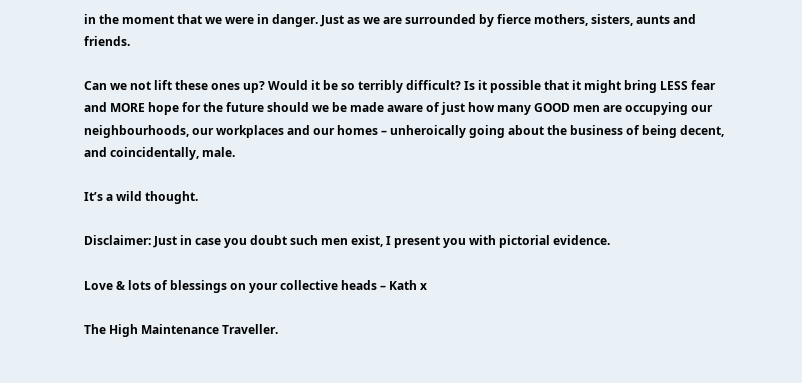in the moment that we were in danger. Just as we are surrounded by fierce mothers, sisters, aunts and friends.

Can we not lift these ones up? Would it be so terribly difficult? Is it possible that it might bring LESS fear and MORE hope for the future should we be made aware of just how many GOOD men are occupying our neighbourhoods, our workplaces and our homes – unheroically going about the business of being decent, and coincidentally, male.

It’s a wild thought.

Disclaimer: Just in case you doubt such men exist, I present you with pictorial evidence.

Love & lots of blessings on your collective heads – Kath x

The High Maintenance Traveller.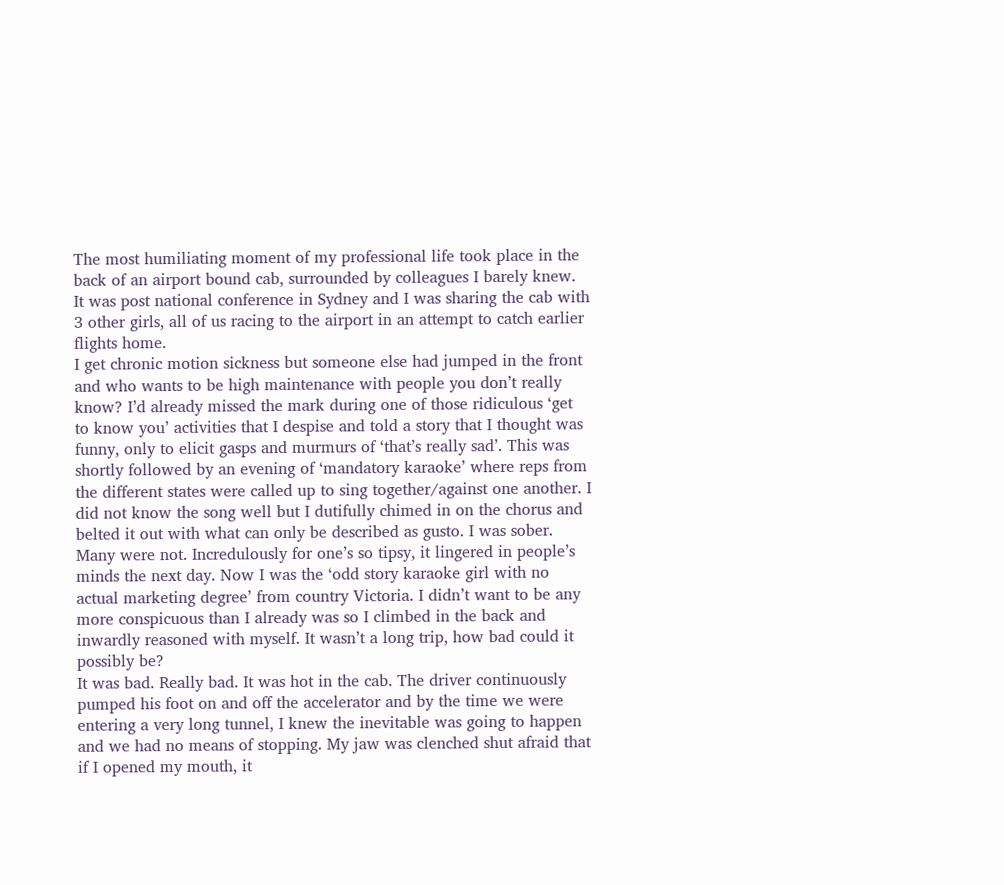The most humiliating moment of my professional life took place in the back of an airport bound cab, surrounded by colleagues I barely knew. It was post national conference in Sydney and I was sharing the cab with 3 other girls, all of us racing to the airport in an attempt to catch earlier flights home.
I get chronic motion sickness but someone else had jumped in the front and who wants to be high maintenance with people you don’t really know? I’d already missed the mark during one of those ridiculous ‘get to know you’ activities that I despise and told a story that I thought was funny, only to elicit gasps and murmurs of ‘that’s really sad’. This was shortly followed by an evening of ‘mandatory karaoke’ where reps from the different states were called up to sing together/against one another. I did not know the song well but I dutifully chimed in on the chorus and belted it out with what can only be described as gusto. I was sober. Many were not. Incredulously for one’s so tipsy, it lingered in people’s minds the next day. Now I was the ‘odd story karaoke girl with no actual marketing degree’ from country Victoria. I didn’t want to be any more conspicuous than I already was so I climbed in the back and inwardly reasoned with myself. It wasn’t a long trip, how bad could it possibly be?
It was bad. Really bad. It was hot in the cab. The driver continuously pumped his foot on and off the accelerator and by the time we were entering a very long tunnel, I knew the inevitable was going to happen and we had no means of stopping. My jaw was clenched shut afraid that if I opened my mouth, it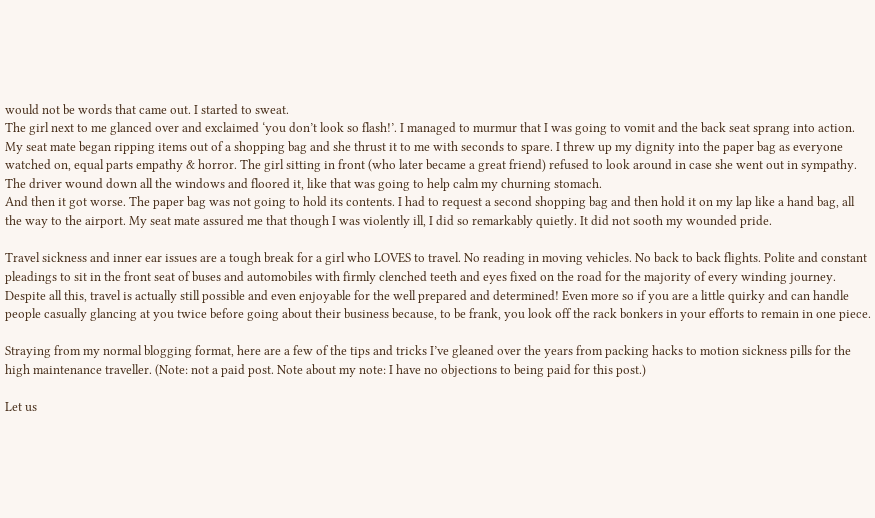would not be words that came out. I started to sweat.
The girl next to me glanced over and exclaimed ‘you don’t look so flash!’. I managed to murmur that I was going to vomit and the back seat sprang into action. My seat mate began ripping items out of a shopping bag and she thrust it to me with seconds to spare. I threw up my dignity into the paper bag as everyone watched on, equal parts empathy & horror. The girl sitting in front (who later became a great friend) refused to look around in case she went out in sympathy. The driver wound down all the windows and floored it, like that was going to help calm my churning stomach.
And then it got worse. The paper bag was not going to hold its contents. I had to request a second shopping bag and then hold it on my lap like a hand bag, all the way to the airport. My seat mate assured me that though I was violently ill, I did so remarkably quietly. It did not sooth my wounded pride.

Travel sickness and inner ear issues are a tough break for a girl who LOVES to travel. No reading in moving vehicles. No back to back flights. Polite and constant pleadings to sit in the front seat of buses and automobiles with firmly clenched teeth and eyes fixed on the road for the majority of every winding journey.
Despite all this, travel is actually still possible and even enjoyable for the well prepared and determined! Even more so if you are a little quirky and can handle people casually glancing at you twice before going about their business because, to be frank, you look off the rack bonkers in your efforts to remain in one piece.

Straying from my normal blogging format, here are a few of the tips and tricks I’ve gleaned over the years from packing hacks to motion sickness pills for the high maintenance traveller. (Note: not a paid post. Note about my note: I have no objections to being paid for this post.)

Let us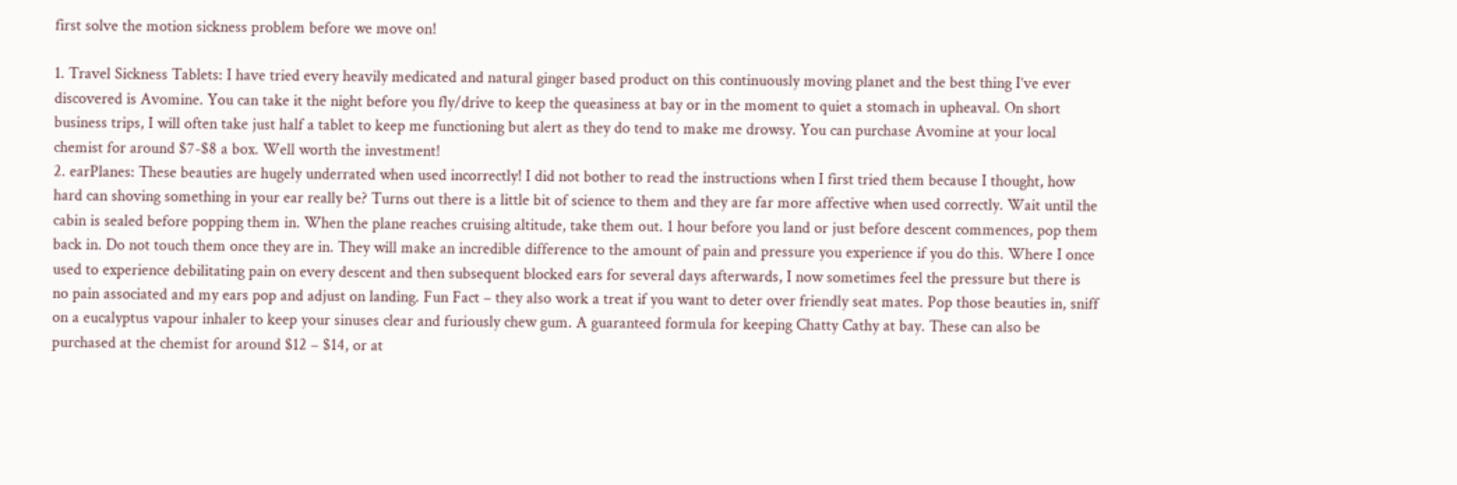first solve the motion sickness problem before we move on!

1. Travel Sickness Tablets: I have tried every heavily medicated and natural ginger based product on this continuously moving planet and the best thing I’ve ever discovered is Avomine. You can take it the night before you fly/drive to keep the queasiness at bay or in the moment to quiet a stomach in upheaval. On short business trips, I will often take just half a tablet to keep me functioning but alert as they do tend to make me drowsy. You can purchase Avomine at your local chemist for around $7-$8 a box. Well worth the investment!
2. earPlanes: These beauties are hugely underrated when used incorrectly! I did not bother to read the instructions when I first tried them because I thought, how hard can shoving something in your ear really be? Turns out there is a little bit of science to them and they are far more affective when used correctly. Wait until the cabin is sealed before popping them in. When the plane reaches cruising altitude, take them out. 1 hour before you land or just before descent commences, pop them back in. Do not touch them once they are in. They will make an incredible difference to the amount of pain and pressure you experience if you do this. Where I once used to experience debilitating pain on every descent and then subsequent blocked ears for several days afterwards, I now sometimes feel the pressure but there is no pain associated and my ears pop and adjust on landing. Fun Fact – they also work a treat if you want to deter over friendly seat mates. Pop those beauties in, sniff on a eucalyptus vapour inhaler to keep your sinuses clear and furiously chew gum. A guaranteed formula for keeping Chatty Cathy at bay. These can also be purchased at the chemist for around $12 – $14, or at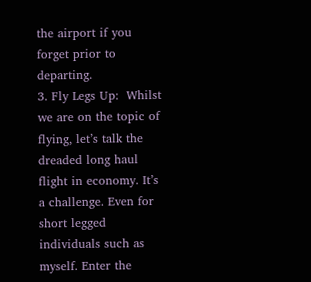the airport if you forget prior to departing.
3. Fly Legs Up:  Whilst we are on the topic of flying, let’s talk the dreaded long haul flight in economy. It’s a challenge. Even for short legged individuals such as myself. Enter the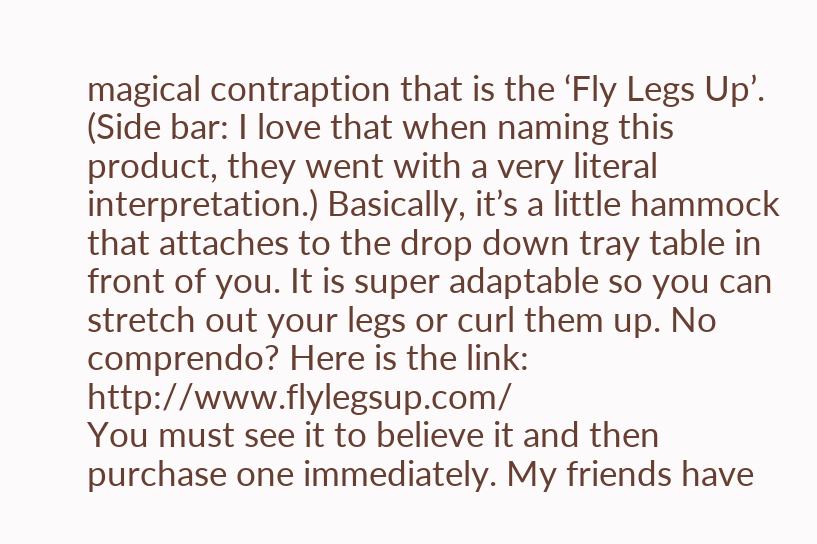magical contraption that is the ‘Fly Legs Up’. (Side bar: I love that when naming this product, they went with a very literal interpretation.) Basically, it’s a little hammock that attaches to the drop down tray table in front of you. It is super adaptable so you can stretch out your legs or curl them up. No comprendo? Here is the link: http://www.flylegsup.com/
You must see it to believe it and then purchase one immediately. My friends have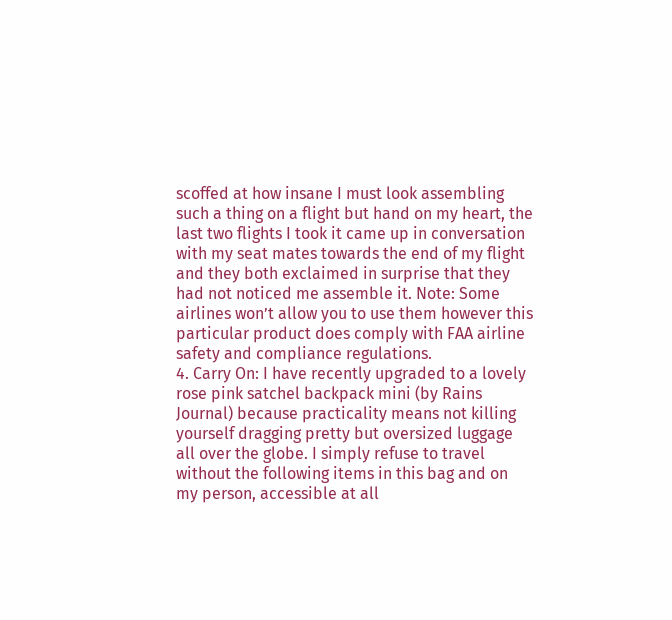scoffed at how insane I must look assembling such a thing on a flight but hand on my heart, the last two flights I took it came up in conversation with my seat mates towards the end of my flight and they both exclaimed in surprise that they had not noticed me assemble it. Note: Some airlines won’t allow you to use them however this particular product does comply with FAA airline safety and compliance regulations.
4. Carry On: I have recently upgraded to a lovely rose pink satchel backpack mini (by Rains Journal) because practicality means not killing yourself dragging pretty but oversized luggage all over the globe. I simply refuse to travel without the following items in this bag and on my person, accessible at all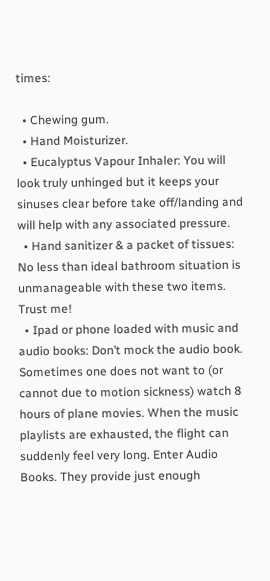times:

  • Chewing gum.
  • Hand Moisturizer.
  • Eucalyptus Vapour Inhaler: You will look truly unhinged but it keeps your sinuses clear before take off/landing and will help with any associated pressure.
  • Hand sanitizer & a packet of tissues: No less than ideal bathroom situation is unmanageable with these two items. Trust me!
  • Ipad or phone loaded with music and audio books: Don’t mock the audio book. Sometimes one does not want to (or cannot due to motion sickness) watch 8 hours of plane movies. When the music playlists are exhausted, the flight can suddenly feel very long. Enter Audio Books. They provide just enough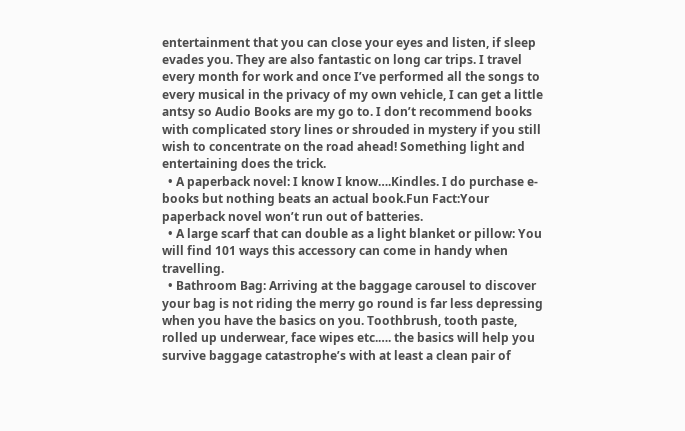entertainment that you can close your eyes and listen, if sleep evades you. They are also fantastic on long car trips. I travel every month for work and once I’ve performed all the songs to every musical in the privacy of my own vehicle, I can get a little antsy so Audio Books are my go to. I don’t recommend books with complicated story lines or shrouded in mystery if you still wish to concentrate on the road ahead! Something light and entertaining does the trick.
  • A paperback novel: I know I know….Kindles. I do purchase e-books but nothing beats an actual book.Fun Fact:Your paperback novel won’t run out of batteries.
  • A large scarf that can double as a light blanket or pillow: You will find 101 ways this accessory can come in handy when travelling.
  • Bathroom Bag: Arriving at the baggage carousel to discover your bag is not riding the merry go round is far less depressing when you have the basics on you. Toothbrush, tooth paste, rolled up underwear, face wipes etc.…. the basics will help you survive baggage catastrophe’s with at least a clean pair of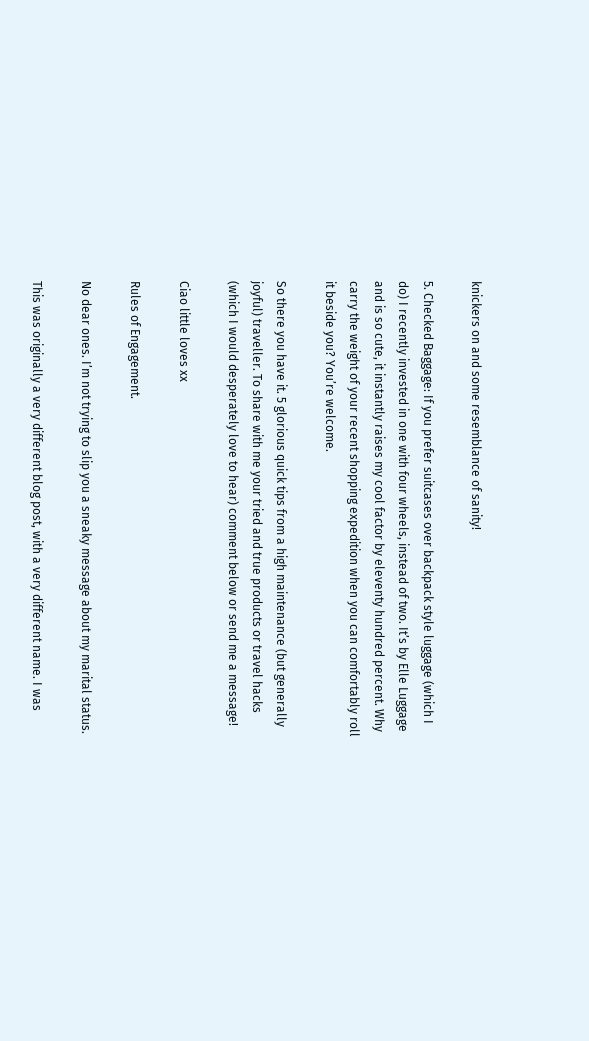knickers on and some resemblance of sanity!

5. Checked Baggage: If you prefer suitcases over backpack style luggage (which I do) I recently invested in one with four wheels, instead of two. It’s by Elle Luggage and is so cute, it instantly raises my cool factor by eleventy hundred percent. Why carry the weight of your recent shopping expedition when you can comfortably roll it beside you? You’re welcome.

So there you have it. 5 glorious quick tips from a high maintenance (but generally joyful) traveller. To share with me your tried and true products or travel hacks (which I would desperately love to hear) comment below or send me a message!

Ciao little loves xx

Rules of Engagement.

No dear ones. I’m not trying to slip you a sneaky message about my marital status.

This was originally a very different blog post, with a very different name. I was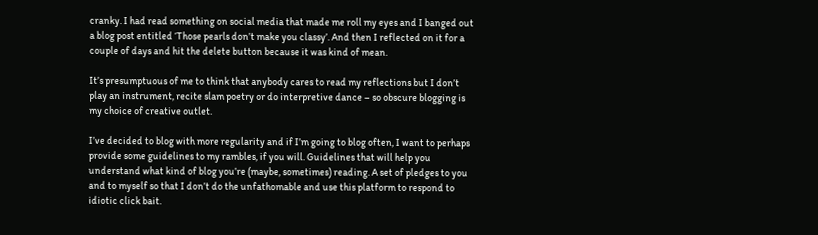cranky. I had read something on social media that made me roll my eyes and I banged out a blog post entitled ‘Those pearls don’t make you classy’. And then I reflected on it for a couple of days and hit the delete button because it was kind of mean.

It’s presumptuous of me to think that anybody cares to read my reflections but I don’t play an instrument, recite slam poetry or do interpretive dance – so obscure blogging is my choice of creative outlet.

I’ve decided to blog with more regularity and if I’m going to blog often, I want to perhaps provide some guidelines to my rambles, if you will. Guidelines that will help you understand what kind of blog you’re (maybe, sometimes) reading. A set of pledges to you and to myself so that I don’t do the unfathomable and use this platform to respond to idiotic click bait.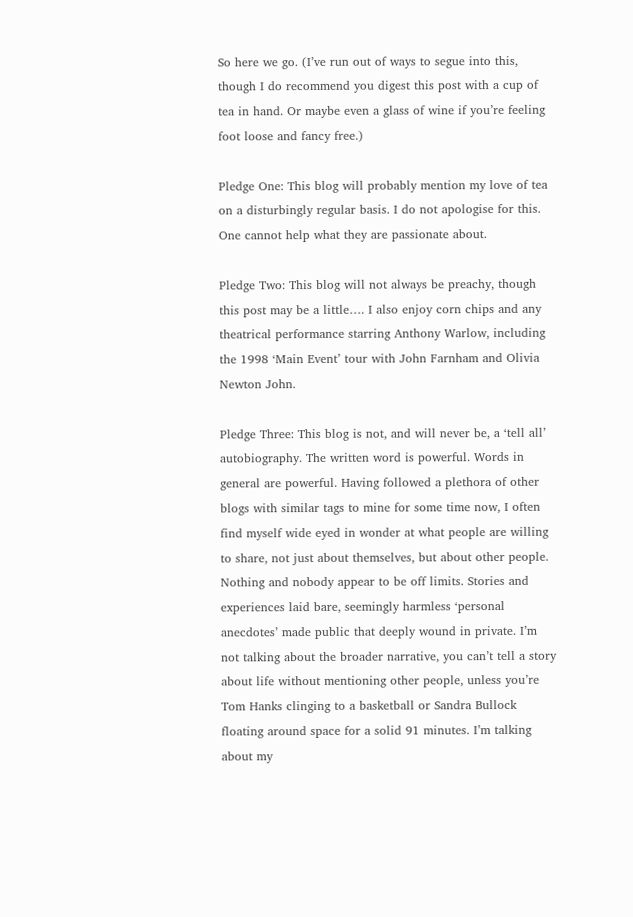So here we go. (I’ve run out of ways to segue into this, though I do recommend you digest this post with a cup of tea in hand. Or maybe even a glass of wine if you’re feeling foot loose and fancy free.)

Pledge One: This blog will probably mention my love of tea on a disturbingly regular basis. I do not apologise for this. One cannot help what they are passionate about.

Pledge Two: This blog will not always be preachy, though this post may be a little…. I also enjoy corn chips and any theatrical performance starring Anthony Warlow, including the 1998 ‘Main Event’ tour with John Farnham and Olivia Newton John.

Pledge Three: This blog is not, and will never be, a ‘tell all’ autobiography. The written word is powerful. Words in general are powerful. Having followed a plethora of other blogs with similar tags to mine for some time now, I often find myself wide eyed in wonder at what people are willing to share, not just about themselves, but about other people. Nothing and nobody appear to be off limits. Stories and experiences laid bare, seemingly harmless ‘personal anecdotes’ made public that deeply wound in private. I’m not talking about the broader narrative, you can’t tell a story about life without mentioning other people, unless you’re Tom Hanks clinging to a basketball or Sandra Bullock floating around space for a solid 91 minutes. I’m talking about my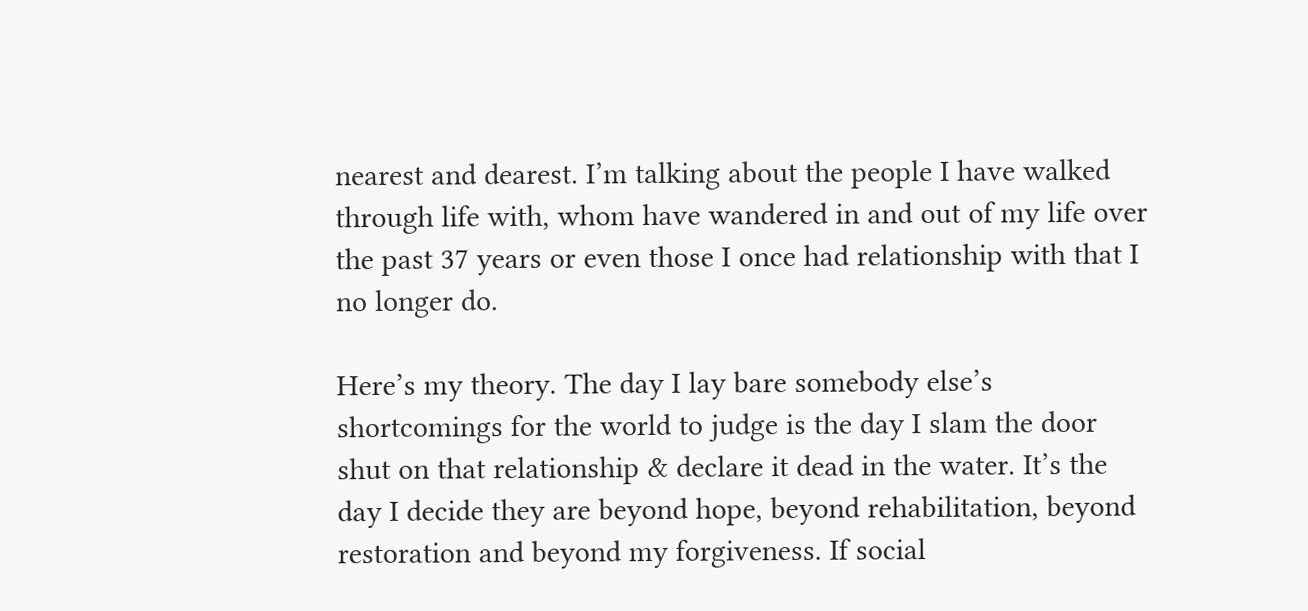nearest and dearest. I’m talking about the people I have walked through life with, whom have wandered in and out of my life over the past 37 years or even those I once had relationship with that I no longer do.

Here’s my theory. The day I lay bare somebody else’s shortcomings for the world to judge is the day I slam the door shut on that relationship & declare it dead in the water. It’s the day I decide they are beyond hope, beyond rehabilitation, beyond restoration and beyond my forgiveness. If social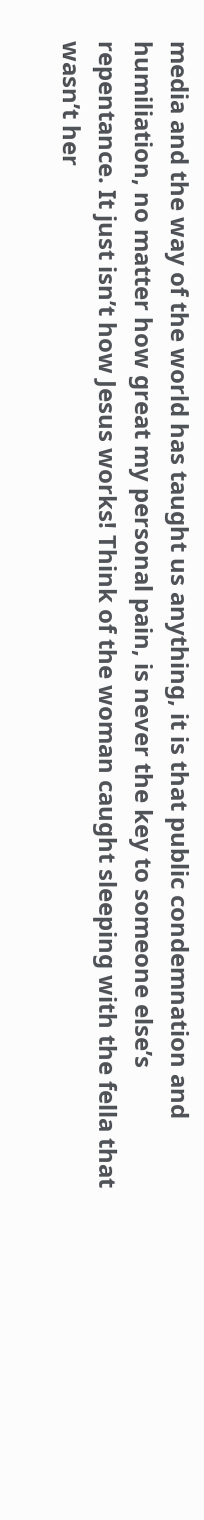media and the way of the world has taught us anything, it is that public condemnation and humiliation, no matter how great my personal pain, is never the key to someone else’s repentance. It just isn’t how Jesus works! Think of the woman caught sleeping with the fella that wasn’t her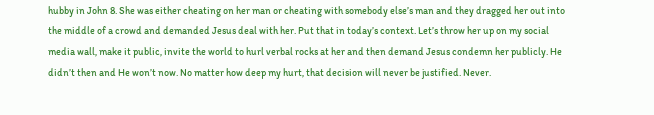hubby in John 8. She was either cheating on her man or cheating with somebody else’s man and they dragged her out into the middle of a crowd and demanded Jesus deal with her. Put that in today’s context. Let’s throw her up on my social media wall, make it public, invite the world to hurl verbal rocks at her and then demand Jesus condemn her publicly. He didn’t then and He won’t now. No matter how deep my hurt, that decision will never be justified. Never.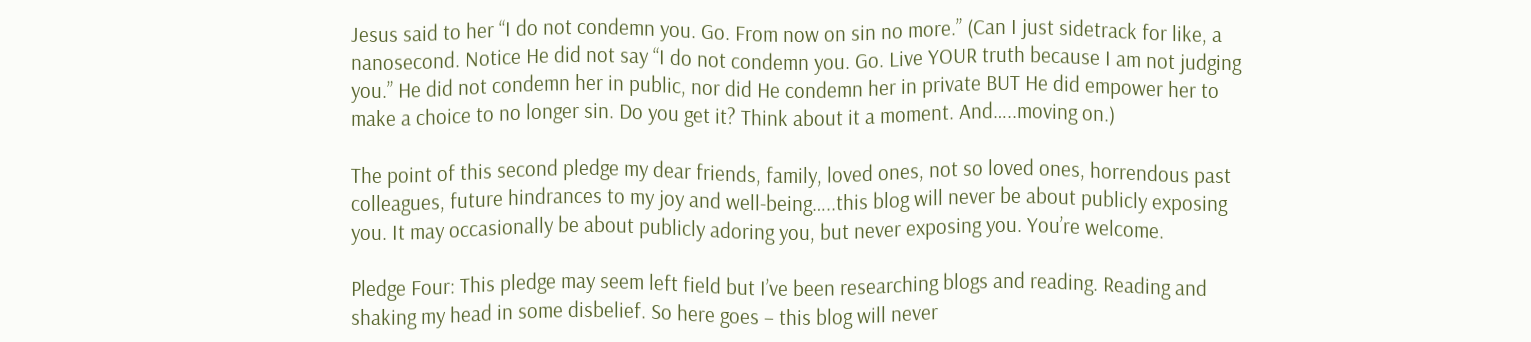Jesus said to her “I do not condemn you. Go. From now on sin no more.” (Can I just sidetrack for like, a nanosecond. Notice He did not say “I do not condemn you. Go. Live YOUR truth because I am not judging you.” He did not condemn her in public, nor did He condemn her in private BUT He did empower her to make a choice to no longer sin. Do you get it? Think about it a moment. And…..moving on.)

The point of this second pledge my dear friends, family, loved ones, not so loved ones, horrendous past colleagues, future hindrances to my joy and well-being…..this blog will never be about publicly exposing you. It may occasionally be about publicly adoring you, but never exposing you. You’re welcome.

Pledge Four: This pledge may seem left field but I’ve been researching blogs and reading. Reading and shaking my head in some disbelief. So here goes – this blog will never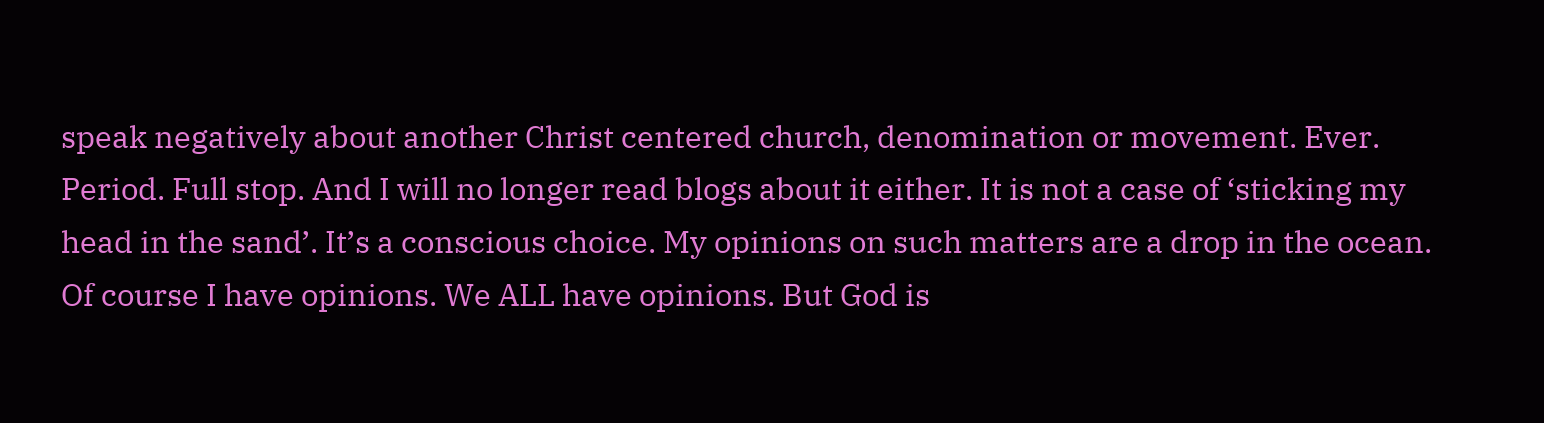speak negatively about another Christ centered church, denomination or movement. Ever. Period. Full stop. And I will no longer read blogs about it either. It is not a case of ‘sticking my head in the sand’. It’s a conscious choice. My opinions on such matters are a drop in the ocean. Of course I have opinions. We ALL have opinions. But God is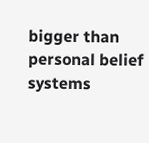bigger than personal belief systems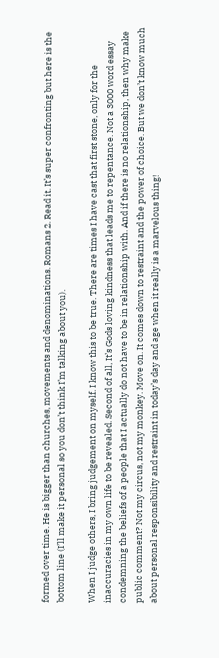formed over time. He is bigger than churches, movements and denominations. Romans 2. Read it. It’s super confronting but here is the bottom line (I’ll make it personal so you don’t think I’m talking about you).

When I judge others, I bring judgement on myself. I know this to be true. There are times I have cast that first stone, only for the inaccuracies in my own life to be revealed. Second of all, It’s Gods loving kindness that leads me to repentance. Not a 3000 word essay condemning the beliefs of a people that I actually do not have to be in relationship with. And if there is no relationship, then why make public comment? Not my circus, not my monkey. Move on. It comes down to restraint and the power of choice. But we don’t know much about personal responsibility and restraint in today’s day and age when it really is a marvelous thing!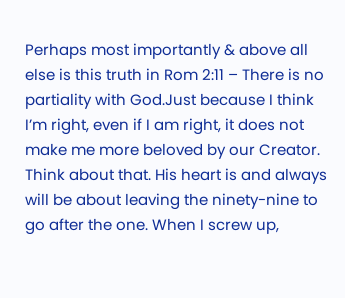Perhaps most importantly & above all else is this truth in Rom 2:11 – There is no partiality with God.Just because I think I’m right, even if I am right, it does not make me more beloved by our Creator. Think about that. His heart is and always will be about leaving the ninety-nine to go after the one. When I screw up,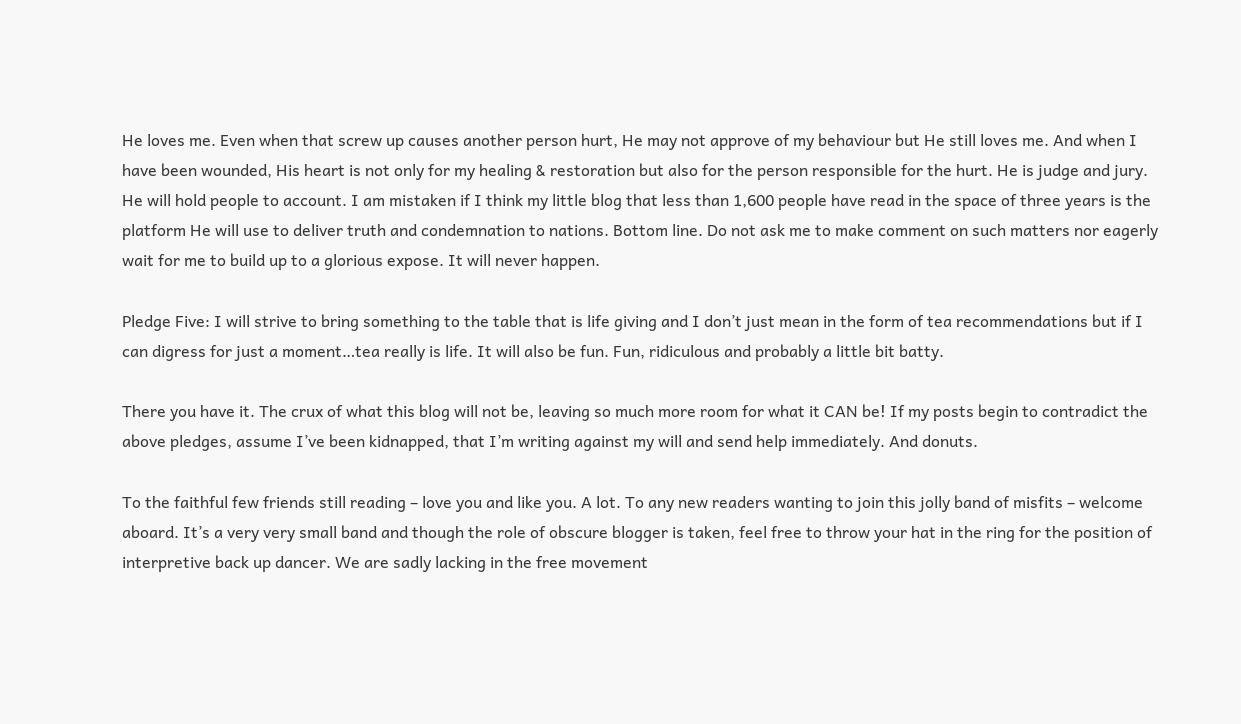He loves me. Even when that screw up causes another person hurt, He may not approve of my behaviour but He still loves me. And when I have been wounded, His heart is not only for my healing & restoration but also for the person responsible for the hurt. He is judge and jury. He will hold people to account. I am mistaken if I think my little blog that less than 1,600 people have read in the space of three years is the platform He will use to deliver truth and condemnation to nations. Bottom line. Do not ask me to make comment on such matters nor eagerly wait for me to build up to a glorious expose. It will never happen.

Pledge Five: I will strive to bring something to the table that is life giving and I don’t just mean in the form of tea recommendations but if I can digress for just a moment…tea really is life. It will also be fun. Fun, ridiculous and probably a little bit batty.

There you have it. The crux of what this blog will not be, leaving so much more room for what it CAN be! If my posts begin to contradict the above pledges, assume I’ve been kidnapped, that I’m writing against my will and send help immediately. And donuts.

To the faithful few friends still reading – love you and like you. A lot. To any new readers wanting to join this jolly band of misfits – welcome aboard. It’s a very very small band and though the role of obscure blogger is taken, feel free to throw your hat in the ring for the position of interpretive back up dancer. We are sadly lacking in the free movement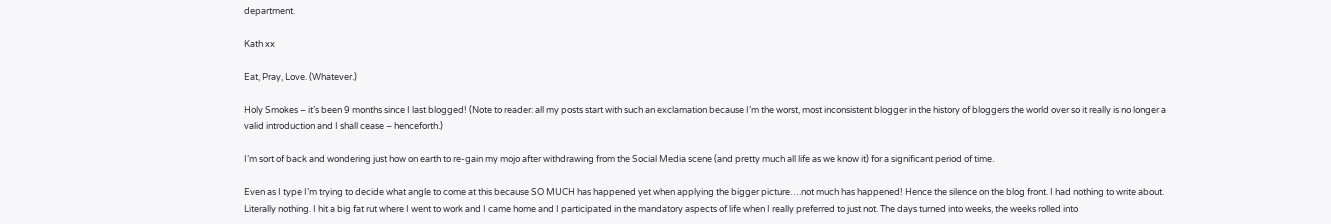department.

Kath xx

Eat, Pray, Love. (Whatever.)

Holy Smokes – it’s been 9 months since I last blogged! (Note to reader: all my posts start with such an exclamation because I’m the worst, most inconsistent blogger in the history of bloggers the world over so it really is no longer a valid introduction and I shall cease – henceforth.)

I’m sort of back and wondering just how on earth to re-gain my mojo after withdrawing from the Social Media scene (and pretty much all life as we know it) for a significant period of time.

Even as I type I’m trying to decide what angle to come at this because SO MUCH has happened yet when applying the bigger picture….not much has happened! Hence the silence on the blog front. I had nothing to write about. Literally nothing. I hit a big fat rut where I went to work and I came home and I participated in the mandatory aspects of life when I really preferred to just not. The days turned into weeks, the weeks rolled into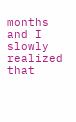months and I slowly realized that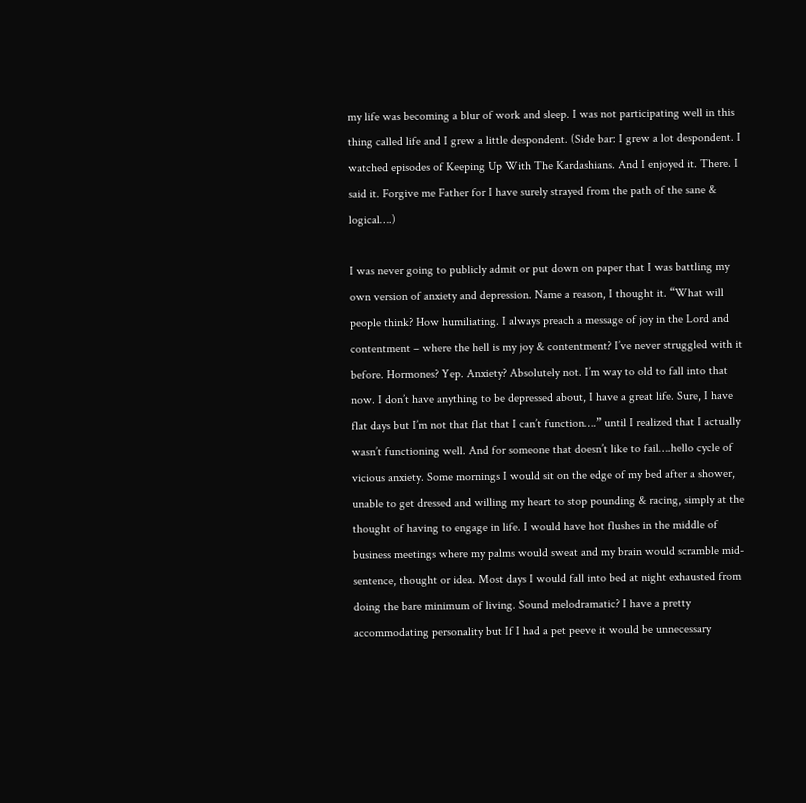my life was becoming a blur of work and sleep. I was not participating well in this thing called life and I grew a little despondent. (Side bar: I grew a lot despondent. I watched episodes of Keeping Up With The Kardashians. And I enjoyed it. There. I said it. Forgive me Father for I have surely strayed from the path of the sane & logical….)

I was never going to publicly admit or put down on paper that I was battling my own version of anxiety and depression. Name a reason, I thought it. “What will people think? How humiliating. I always preach a message of joy in the Lord and contentment – where the hell is my joy & contentment? I’ve never struggled with it before. Hormones? Yep. Anxiety? Absolutely not. I’m way to old to fall into that now. I don’t have anything to be depressed about, I have a great life. Sure, I have flat days but I’m not that flat that I can’t function….” until I realized that I actually wasn’t functioning well. And for someone that doesn’t like to fail….hello cycle of vicious anxiety. Some mornings I would sit on the edge of my bed after a shower, unable to get dressed and willing my heart to stop pounding & racing, simply at the thought of having to engage in life. I would have hot flushes in the middle of business meetings where my palms would sweat and my brain would scramble mid-sentence, thought or idea. Most days I would fall into bed at night exhausted from doing the bare minimum of living. Sound melodramatic? I have a pretty accommodating personality but If I had a pet peeve it would be unnecessary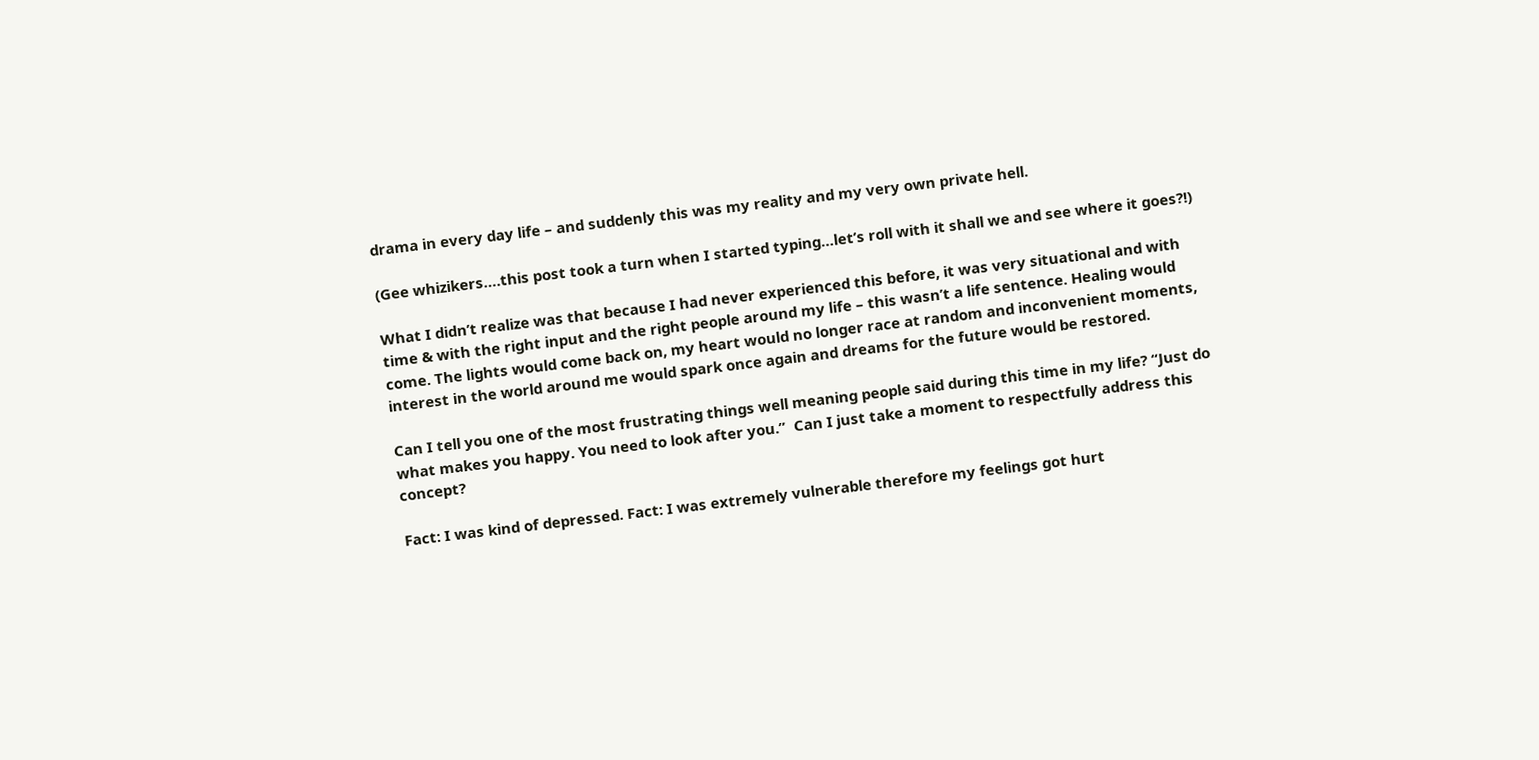drama in every day life – and suddenly this was my reality and my very own private hell.

(Gee whizikers….this post took a turn when I started typing…let’s roll with it shall we and see where it goes?!)

What I didn’t realize was that because I had never experienced this before, it was very situational and with time & with the right input and the right people around my life – this wasn’t a life sentence. Healing would come. The lights would come back on, my heart would no longer race at random and inconvenient moments, interest in the world around me would spark once again and dreams for the future would be restored.

Can I tell you one of the most frustrating things well meaning people said during this time in my life? “Just do what makes you happy. You need to look after you.”  Can I just take a moment to respectfully address this concept?

Fact: I was kind of depressed. Fact: I was extremely vulnerable therefore my feelings got hurt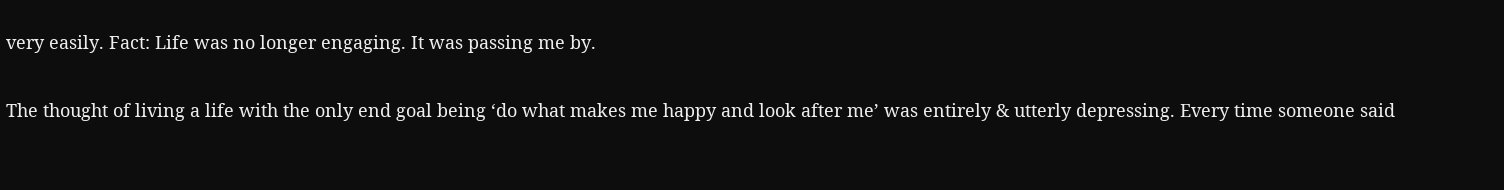very easily. Fact: Life was no longer engaging. It was passing me by.

The thought of living a life with the only end goal being ‘do what makes me happy and look after me’ was entirely & utterly depressing. Every time someone said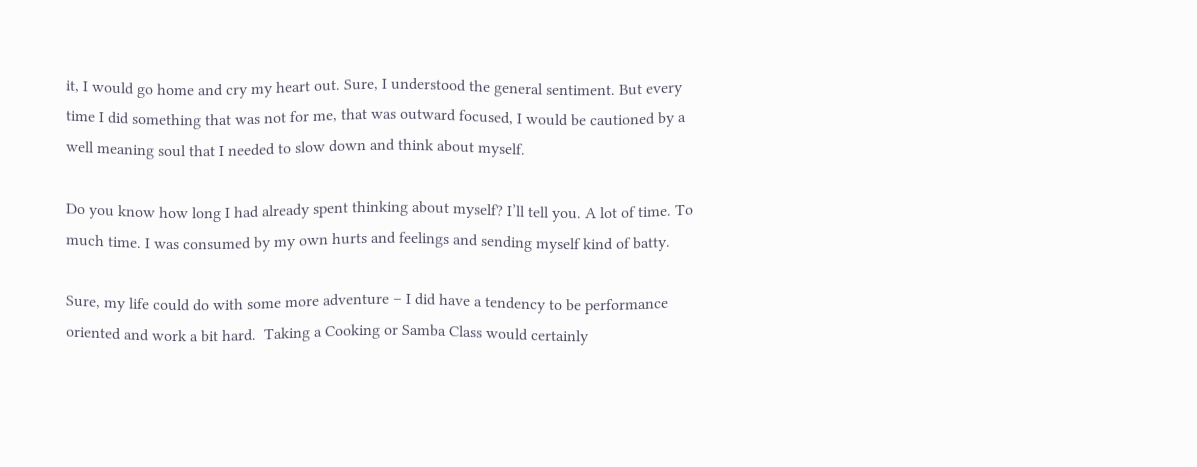it, I would go home and cry my heart out. Sure, I understood the general sentiment. But every time I did something that was not for me, that was outward focused, I would be cautioned by a well meaning soul that I needed to slow down and think about myself.

Do you know how long I had already spent thinking about myself? I’ll tell you. A lot of time. To much time. I was consumed by my own hurts and feelings and sending myself kind of batty.

Sure, my life could do with some more adventure – I did have a tendency to be performance oriented and work a bit hard.  Taking a Cooking or Samba Class would certainly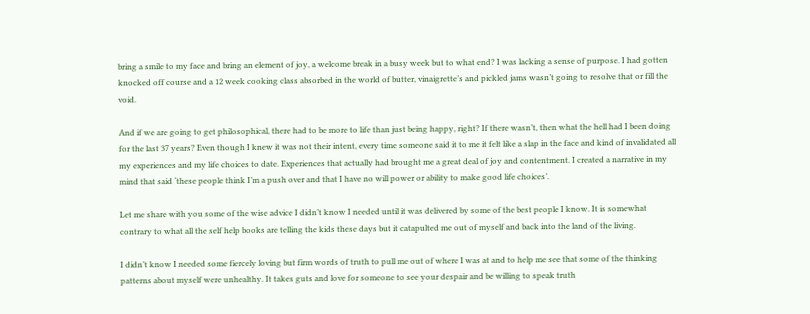bring a smile to my face and bring an element of joy, a welcome break in a busy week but to what end? I was lacking a sense of purpose. I had gotten knocked off course and a 12 week cooking class absorbed in the world of butter, vinaigrette’s and pickled jams wasn’t going to resolve that or fill the void.

And if we are going to get philosophical, there had to be more to life than just being happy, right? If there wasn’t, then what the hell had I been doing for the last 37 years? Even though I knew it was not their intent, every time someone said it to me it felt like a slap in the face and kind of invalidated all my experiences and my life choices to date. Experiences that actually had brought me a great deal of joy and contentment. I created a narrative in my mind that said ‘these people think I’m a push over and that I have no will power or ability to make good life choices’.

Let me share with you some of the wise advice I didn’t know I needed until it was delivered by some of the best people I know. It is somewhat contrary to what all the self help books are telling the kids these days but it catapulted me out of myself and back into the land of the living.

I didn’t know I needed some fiercely loving but firm words of truth to pull me out of where I was at and to help me see that some of the thinking patterns about myself were unhealthy. It takes guts and love for someone to see your despair and be willing to speak truth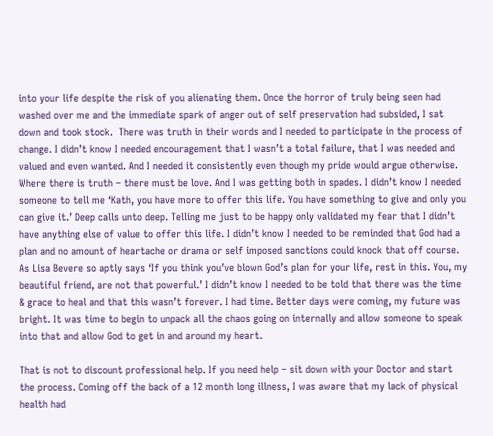into your life despite the risk of you alienating them. Once the horror of truly being seen had washed over me and the immediate spark of anger out of self preservation had subsided, I sat down and took stock.  There was truth in their words and I needed to participate in the process of change. I didn’t know I needed encouragement that I wasn’t a total failure, that I was needed and valued and even wanted. And I needed it consistently even though my pride would argue otherwise. Where there is truth – there must be love. And I was getting both in spades. I didn’t know I needed someone to tell me ‘Kath, you have more to offer this life. You have something to give and only you can give it.’ Deep calls unto deep. Telling me just to be happy only validated my fear that I didn’t have anything else of value to offer this life. I didn’t know I needed to be reminded that God had a plan and no amount of heartache or drama or self imposed sanctions could knock that off course. As Lisa Bevere so aptly says ‘If you think you’ve blown God’s plan for your life, rest in this. You, my beautiful friend, are not that powerful.’ I didn’t know I needed to be told that there was the time & grace to heal and that this wasn’t forever. I had time. Better days were coming, my future was bright. It was time to begin to unpack all the chaos going on internally and allow someone to speak into that and allow God to get in and around my heart.

That is not to discount professional help. If you need help – sit down with your Doctor and start the process. Coming off the back of a 12 month long illness, I was aware that my lack of physical health had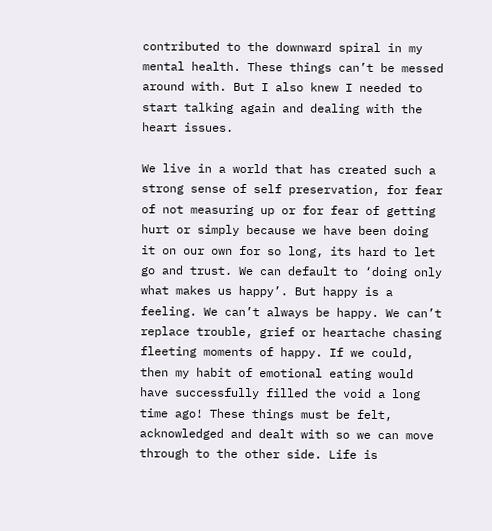contributed to the downward spiral in my mental health. These things can’t be messed around with. But I also knew I needed to start talking again and dealing with the heart issues.

We live in a world that has created such a strong sense of self preservation, for fear of not measuring up or for fear of getting hurt or simply because we have been doing it on our own for so long, its hard to let go and trust. We can default to ‘doing only what makes us happy’. But happy is a feeling. We can’t always be happy. We can’t replace trouble, grief or heartache chasing fleeting moments of happy. If we could, then my habit of emotional eating would have successfully filled the void a long time ago! These things must be felt, acknowledged and dealt with so we can move through to the other side. Life is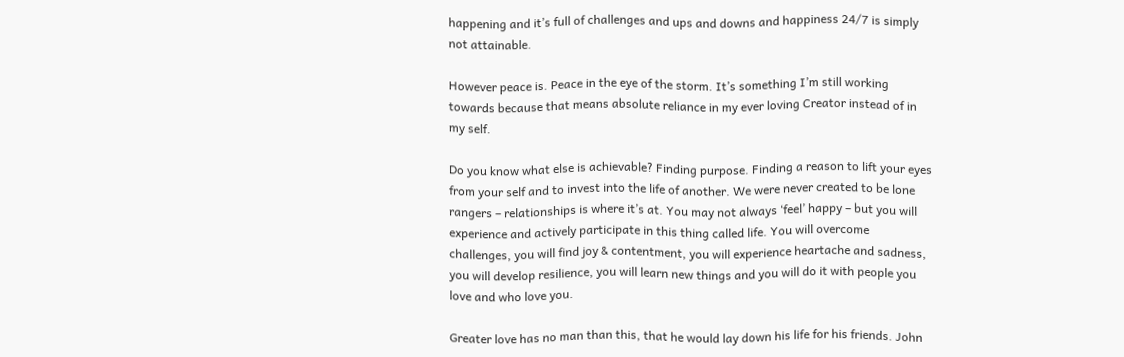happening and it’s full of challenges and ups and downs and happiness 24/7 is simply not attainable.

However peace is. Peace in the eye of the storm. It’s something I’m still working towards because that means absolute reliance in my ever loving Creator instead of in my self.

Do you know what else is achievable? Finding purpose. Finding a reason to lift your eyes from your self and to invest into the life of another. We were never created to be lone rangers – relationships is where it’s at. You may not always ‘feel’ happy – but you will experience and actively participate in this thing called life. You will overcome challenges, you will find joy & contentment, you will experience heartache and sadness, you will develop resilience, you will learn new things and you will do it with people you love and who love you.

Greater love has no man than this, that he would lay down his life for his friends. John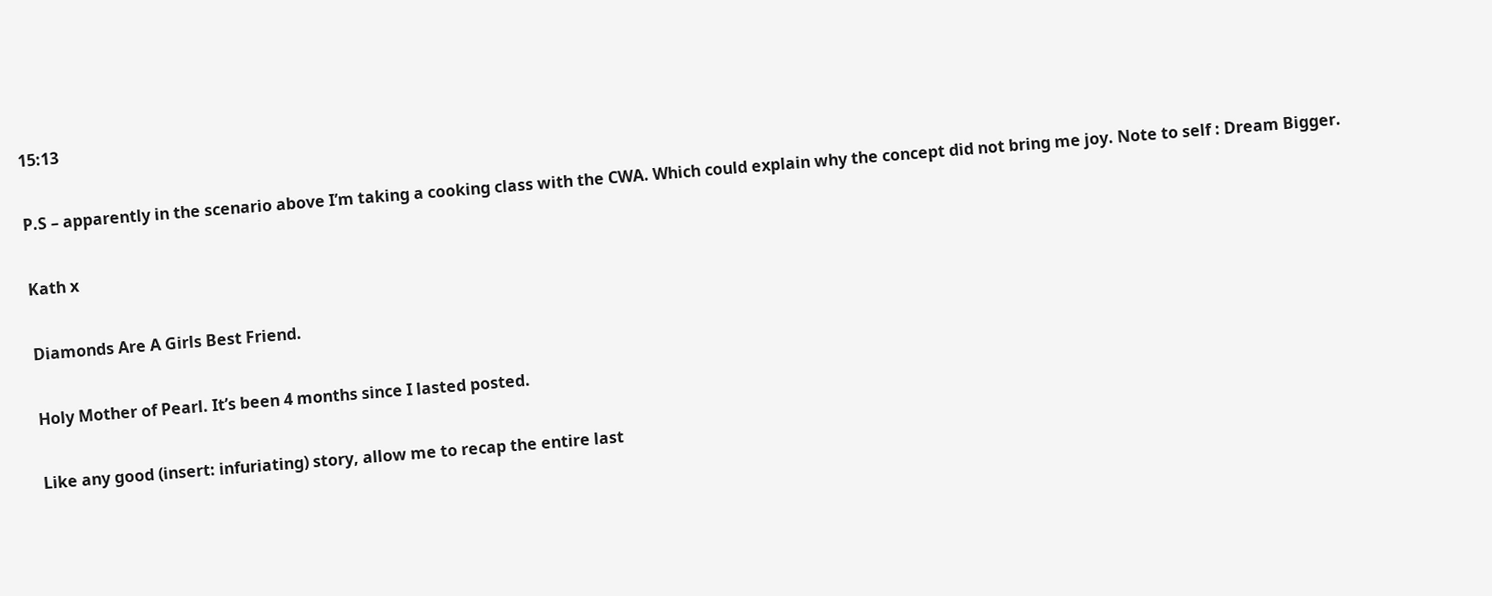15:13

P.S – apparently in the scenario above I’m taking a cooking class with the CWA. Which could explain why the concept did not bring me joy. Note to self : Dream Bigger.

Kath x

Diamonds Are A Girls Best Friend.

Holy Mother of Pearl. It’s been 4 months since I lasted posted.

Like any good (insert: infuriating) story, allow me to recap the entire last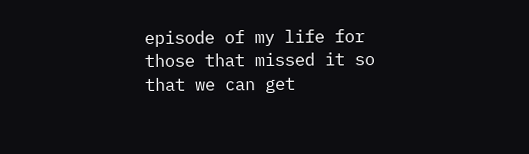episode of my life for those that missed it so that we can get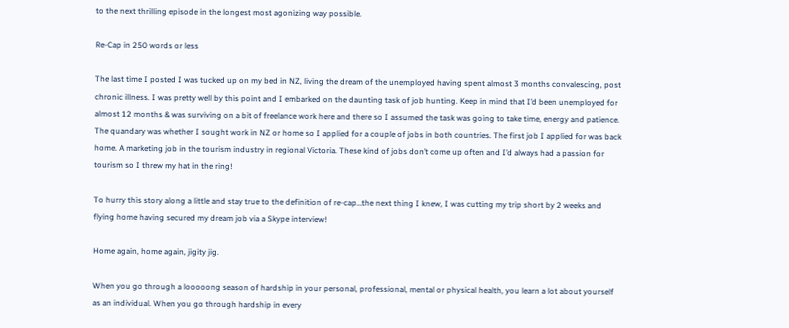to the next thrilling episode in the longest most agonizing way possible.

Re-Cap in 250 words or less

The last time I posted I was tucked up on my bed in NZ, living the dream of the unemployed having spent almost 3 months convalescing, post chronic illness. I was pretty well by this point and I embarked on the daunting task of job hunting. Keep in mind that I’d been unemployed for almost 12 months & was surviving on a bit of freelance work here and there so I assumed the task was going to take time, energy and patience. The quandary was whether I sought work in NZ or home so I applied for a couple of jobs in both countries. The first job I applied for was back home. A marketing job in the tourism industry in regional Victoria. These kind of jobs don’t come up often and I’d always had a passion for tourism so I threw my hat in the ring!

To hurry this story along a little and stay true to the definition of re-cap…the next thing I knew, I was cutting my trip short by 2 weeks and flying home having secured my dream job via a Skype interview!

Home again, home again, jigity jig.

When you go through a looooong season of hardship in your personal, professional, mental or physical health, you learn a lot about yourself as an individual. When you go through hardship in every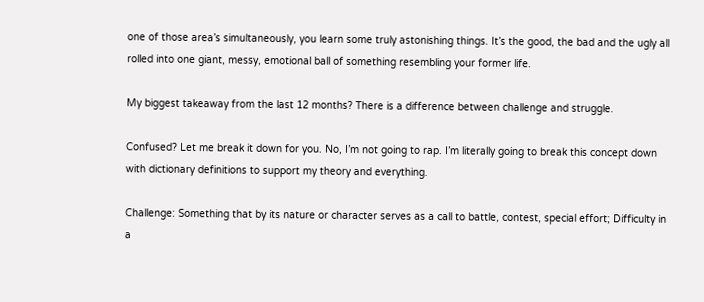one of those area’s simultaneously, you learn some truly astonishing things. It’s the good, the bad and the ugly all rolled into one giant, messy, emotional ball of something resembling your former life.

My biggest takeaway from the last 12 months? There is a difference between challenge and struggle.

Confused? Let me break it down for you. No, I’m not going to rap. I’m literally going to break this concept down with dictionary definitions to support my theory and everything.

Challenge: Something that by its nature or character serves as a call to battle, contest, special effort; Difficulty in a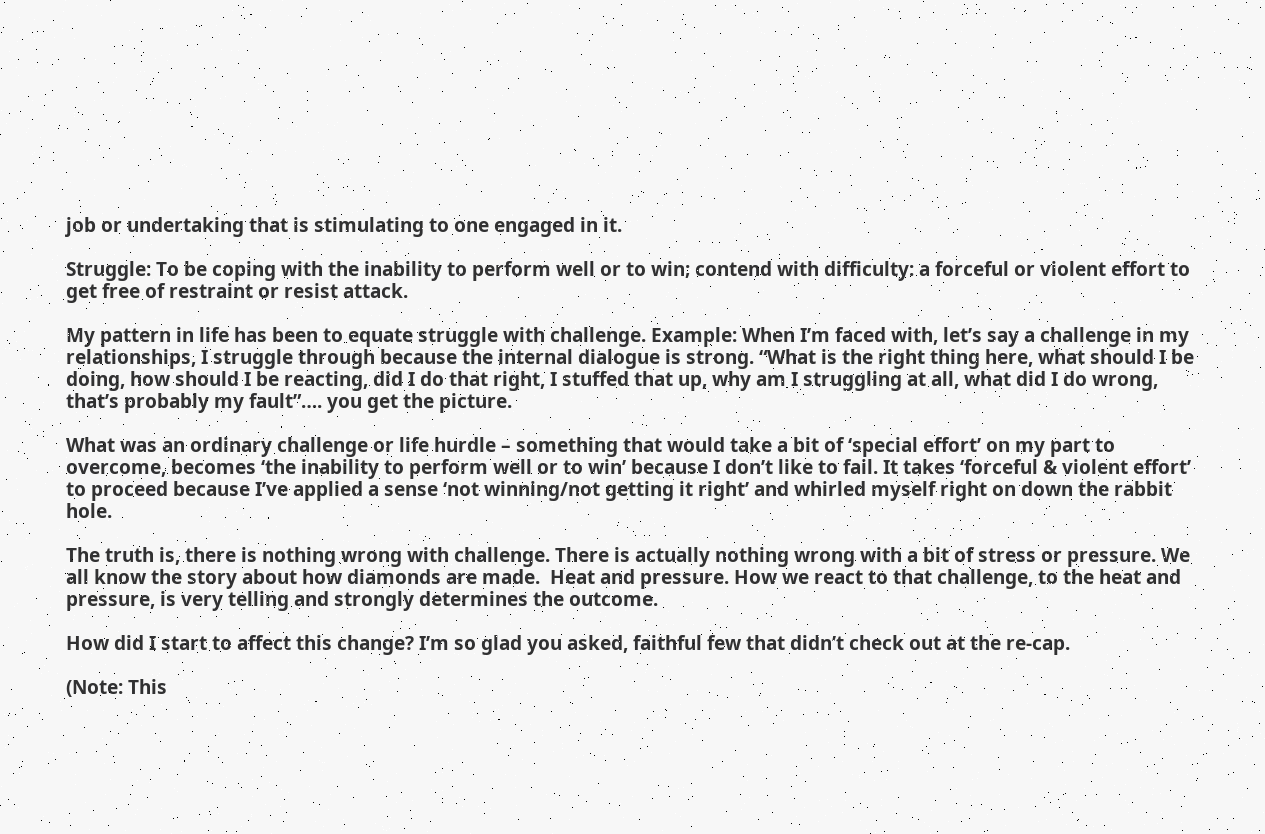job or undertaking that is stimulating to one engaged in it.

Struggle: To be coping with the inability to perform well or to win; contend with difficulty: a forceful or violent effort to get free of restraint or resist attack.

My pattern in life has been to equate struggle with challenge. Example: When I’m faced with, let’s say a challenge in my relationships, I struggle through because the internal dialogue is strong. “What is the right thing here, what should I be doing, how should I be reacting, did I do that right, I stuffed that up, why am I struggling at all, what did I do wrong, that’s probably my fault”…. you get the picture.

What was an ordinary challenge or life hurdle – something that would take a bit of ‘special effort’ on my part to overcome, becomes ‘the inability to perform well or to win’ because I don’t like to fail. It takes ‘forceful & violent effort’ to proceed because I’ve applied a sense ‘not winning/not getting it right’ and whirled myself right on down the rabbit hole.

The truth is, there is nothing wrong with challenge. There is actually nothing wrong with a bit of stress or pressure. We all know the story about how diamonds are made.  Heat and pressure. How we react to that challenge, to the heat and pressure, is very telling and strongly determines the outcome.

How did I start to affect this change? I’m so glad you asked, faithful few that didn’t check out at the re-cap.

(Note: This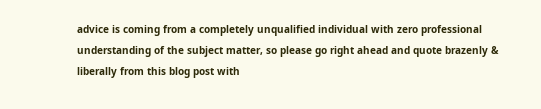advice is coming from a completely unqualified individual with zero professional understanding of the subject matter, so please go right ahead and quote brazenly & liberally from this blog post with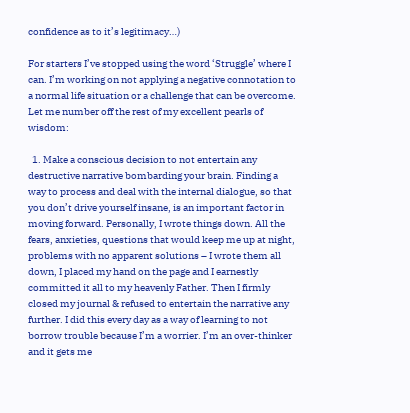confidence as to it’s legitimacy…)

For starters I’ve stopped using the word ‘Struggle’ where I can. I’m working on not applying a negative connotation to a normal life situation or a challenge that can be overcome. Let me number off the rest of my excellent pearls of wisdom:

  1. Make a conscious decision to not entertain any destructive narrative bombarding your brain. Finding a way to process and deal with the internal dialogue, so that you don’t drive yourself insane, is an important factor in moving forward. Personally, I wrote things down. All the fears, anxieties, questions that would keep me up at night, problems with no apparent solutions – I wrote them all down, I placed my hand on the page and I earnestly committed it all to my heavenly Father. Then I firmly closed my journal & refused to entertain the narrative any further. I did this every day as a way of learning to not borrow trouble because I’m a worrier. I’m an over-thinker and it gets me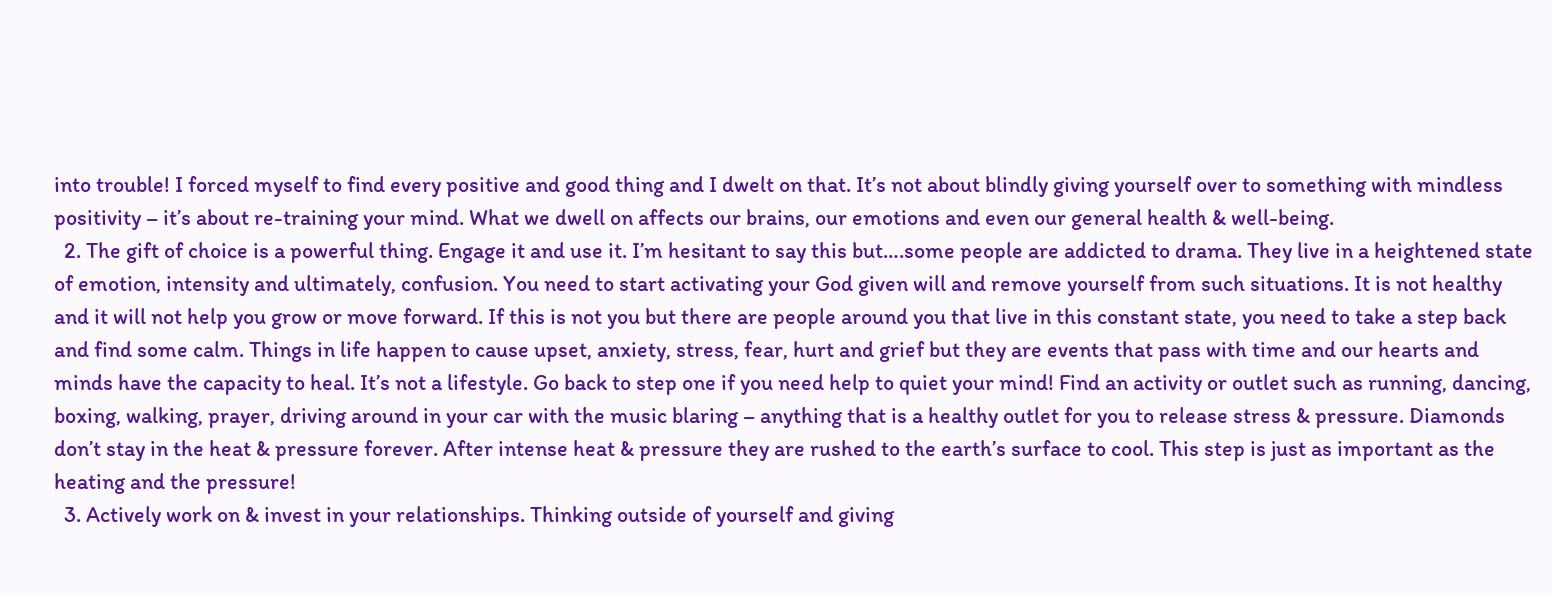into trouble! I forced myself to find every positive and good thing and I dwelt on that. It’s not about blindly giving yourself over to something with mindless positivity – it’s about re-training your mind. What we dwell on affects our brains, our emotions and even our general health & well-being.
  2. The gift of choice is a powerful thing. Engage it and use it. I’m hesitant to say this but….some people are addicted to drama. They live in a heightened state of emotion, intensity and ultimately, confusion. You need to start activating your God given will and remove yourself from such situations. It is not healthy and it will not help you grow or move forward. If this is not you but there are people around you that live in this constant state, you need to take a step back and find some calm. Things in life happen to cause upset, anxiety, stress, fear, hurt and grief but they are events that pass with time and our hearts and minds have the capacity to heal. It’s not a lifestyle. Go back to step one if you need help to quiet your mind! Find an activity or outlet such as running, dancing, boxing, walking, prayer, driving around in your car with the music blaring – anything that is a healthy outlet for you to release stress & pressure. Diamonds don’t stay in the heat & pressure forever. After intense heat & pressure they are rushed to the earth’s surface to cool. This step is just as important as the heating and the pressure!
  3. Actively work on & invest in your relationships. Thinking outside of yourself and giving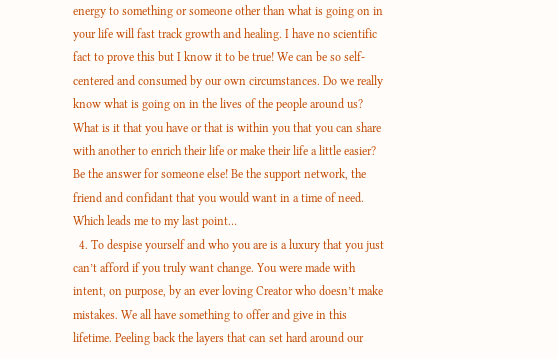energy to something or someone other than what is going on in your life will fast track growth and healing. I have no scientific fact to prove this but I know it to be true! We can be so self-centered and consumed by our own circumstances. Do we really know what is going on in the lives of the people around us? What is it that you have or that is within you that you can share with another to enrich their life or make their life a little easier? Be the answer for someone else! Be the support network, the friend and confidant that you would want in a time of need. Which leads me to my last point…
  4. To despise yourself and who you are is a luxury that you just can’t afford if you truly want change. You were made with intent, on purpose, by an ever loving Creator who doesn’t make mistakes. We all have something to offer and give in this lifetime. Peeling back the layers that can set hard around our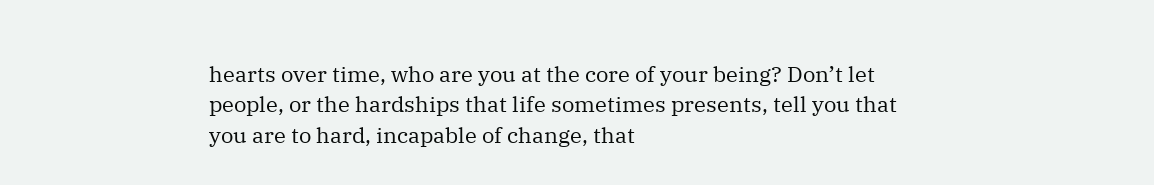hearts over time, who are you at the core of your being? Don’t let people, or the hardships that life sometimes presents, tell you that you are to hard, incapable of change, that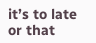it’s to late or that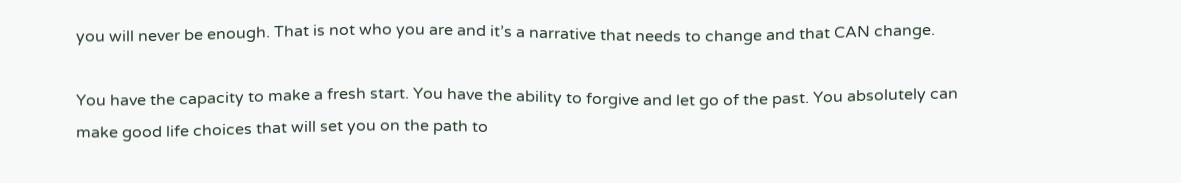you will never be enough. That is not who you are and it’s a narrative that needs to change and that CAN change.

You have the capacity to make a fresh start. You have the ability to forgive and let go of the past. You absolutely can make good life choices that will set you on the path to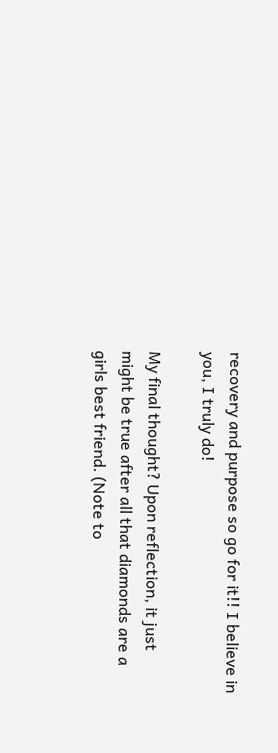recovery and purpose so go for it!! I believe in you, I truly do!

My final thought? Upon reflection, it just might be true after all that diamonds are a girls best friend. (Note to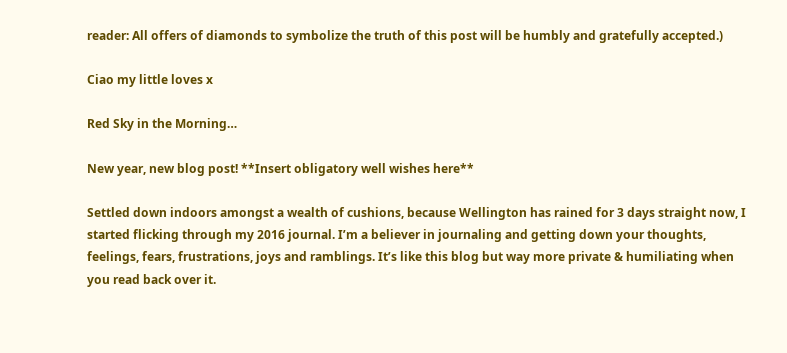reader: All offers of diamonds to symbolize the truth of this post will be humbly and gratefully accepted.)

Ciao my little loves x

Red Sky in the Morning…

New year, new blog post! **Insert obligatory well wishes here**

Settled down indoors amongst a wealth of cushions, because Wellington has rained for 3 days straight now, I started flicking through my 2016 journal. I’m a believer in journaling and getting down your thoughts, feelings, fears, frustrations, joys and ramblings. It’s like this blog but way more private & humiliating when you read back over it.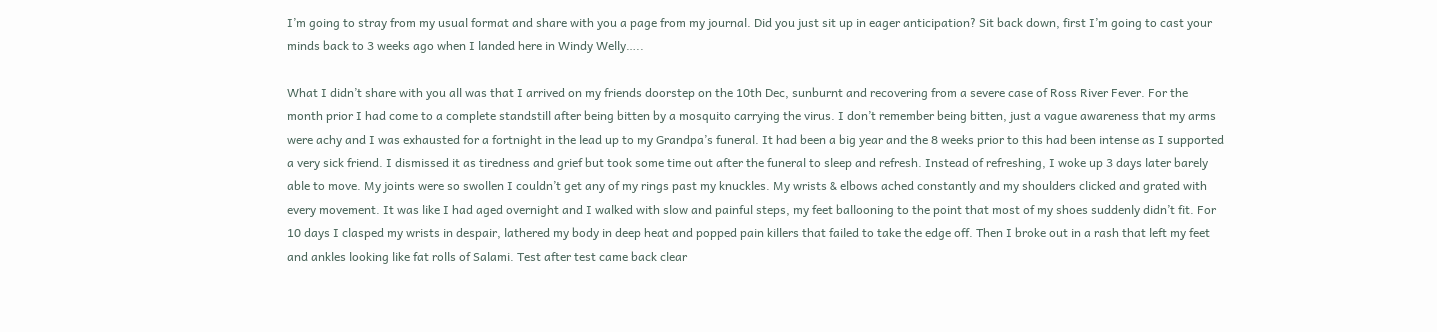I’m going to stray from my usual format and share with you a page from my journal. Did you just sit up in eager anticipation? Sit back down, first I’m going to cast your minds back to 3 weeks ago when I landed here in Windy Welly…..

What I didn’t share with you all was that I arrived on my friends doorstep on the 10th Dec, sunburnt and recovering from a severe case of Ross River Fever. For the month prior I had come to a complete standstill after being bitten by a mosquito carrying the virus. I don’t remember being bitten, just a vague awareness that my arms were achy and I was exhausted for a fortnight in the lead up to my Grandpa’s funeral. It had been a big year and the 8 weeks prior to this had been intense as I supported a very sick friend. I dismissed it as tiredness and grief but took some time out after the funeral to sleep and refresh. Instead of refreshing, I woke up 3 days later barely able to move. My joints were so swollen I couldn’t get any of my rings past my knuckles. My wrists & elbows ached constantly and my shoulders clicked and grated with every movement. It was like I had aged overnight and I walked with slow and painful steps, my feet ballooning to the point that most of my shoes suddenly didn’t fit. For 10 days I clasped my wrists in despair, lathered my body in deep heat and popped pain killers that failed to take the edge off. Then I broke out in a rash that left my feet and ankles looking like fat rolls of Salami. Test after test came back clear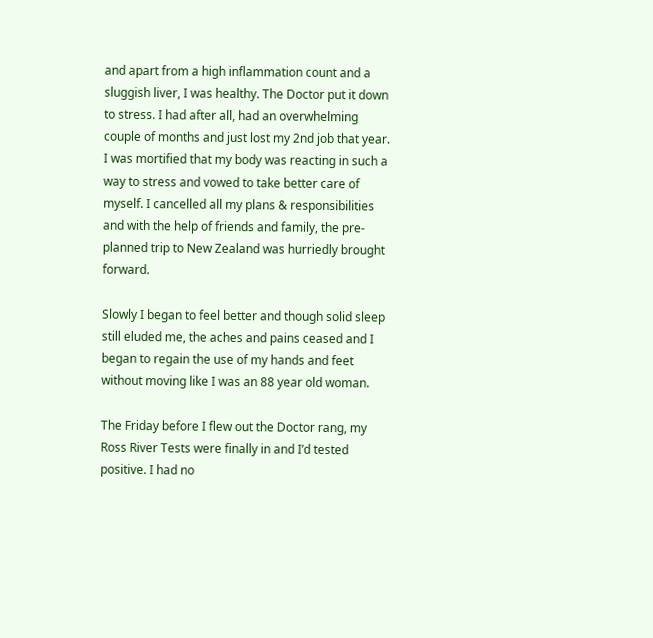and apart from a high inflammation count and a sluggish liver, I was healthy. The Doctor put it down to stress. I had after all, had an overwhelming couple of months and just lost my 2nd job that year. I was mortified that my body was reacting in such a way to stress and vowed to take better care of myself. I cancelled all my plans & responsibilities and with the help of friends and family, the pre-planned trip to New Zealand was hurriedly brought forward.

Slowly I began to feel better and though solid sleep still eluded me, the aches and pains ceased and I began to regain the use of my hands and feet without moving like I was an 88 year old woman.

The Friday before I flew out the Doctor rang, my Ross River Tests were finally in and I’d tested positive. I had no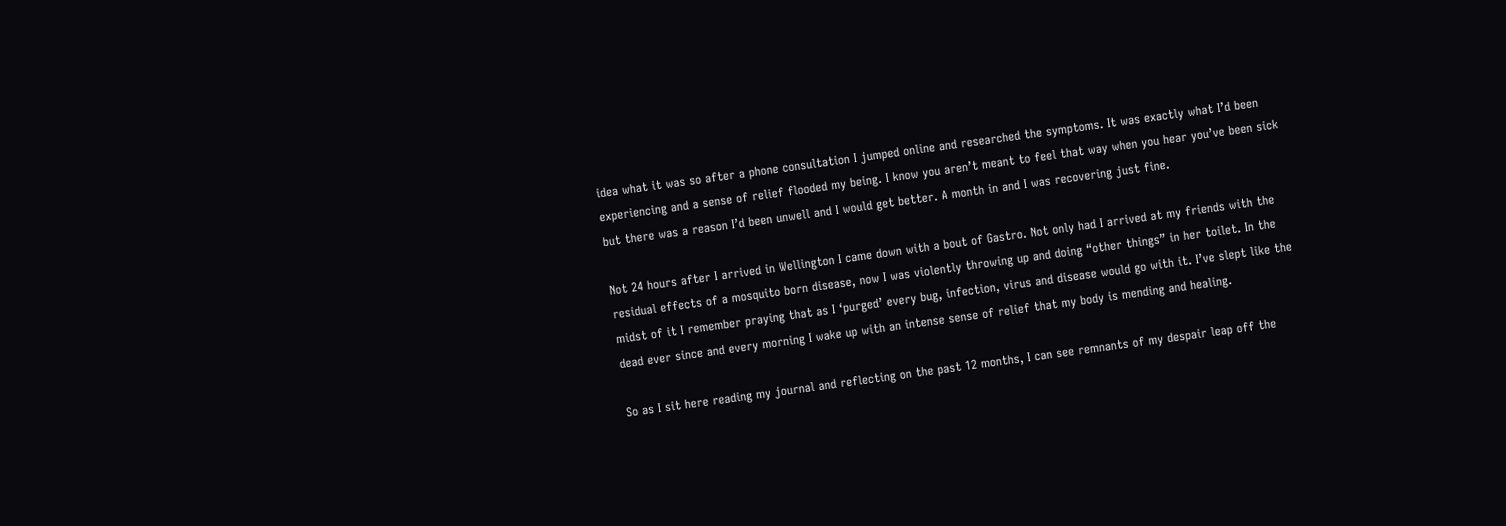idea what it was so after a phone consultation I jumped online and researched the symptoms. It was exactly what I’d been experiencing and a sense of relief flooded my being. I know you aren’t meant to feel that way when you hear you’ve been sick but there was a reason I’d been unwell and I would get better. A month in and I was recovering just fine.

Not 24 hours after I arrived in Wellington I came down with a bout of Gastro. Not only had I arrived at my friends with the residual effects of a mosquito born disease, now I was violently throwing up and doing “other things” in her toilet. In the midst of it I remember praying that as I ‘purged’ every bug, infection, virus and disease would go with it. I’ve slept like the dead ever since and every morning I wake up with an intense sense of relief that my body is mending and healing.

So as I sit here reading my journal and reflecting on the past 12 months, I can see remnants of my despair leap off the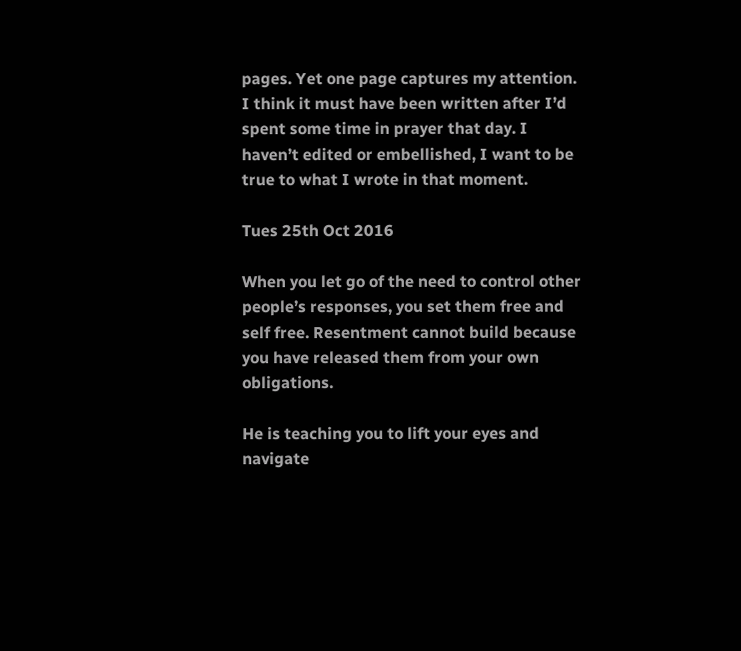pages. Yet one page captures my attention. I think it must have been written after I’d spent some time in prayer that day. I haven’t edited or embellished, I want to be true to what I wrote in that moment.

Tues 25th Oct 2016

When you let go of the need to control other people’s responses, you set them free and self free. Resentment cannot build because you have released them from your own obligations.

He is teaching you to lift your eyes and navigate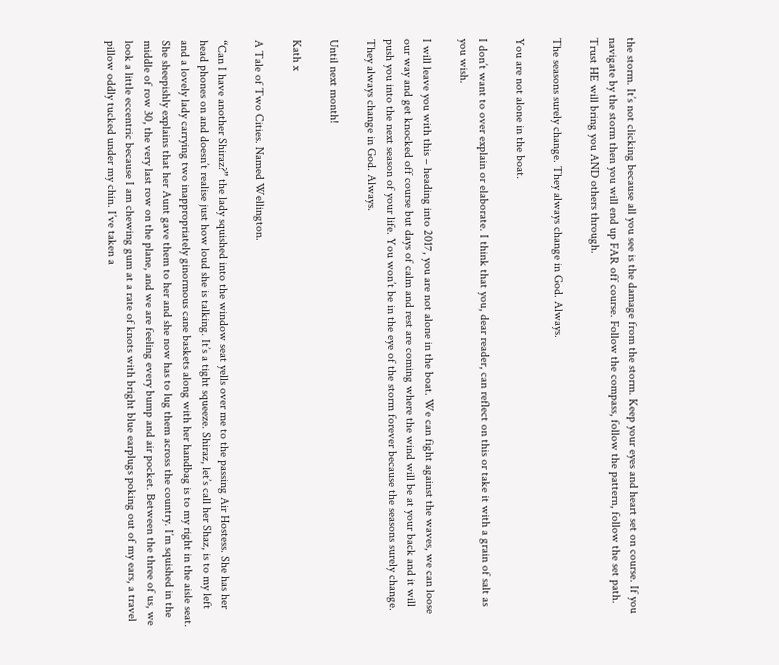the storm. It’s not clicking because all you see is the damage from the storm. Keep your eyes and heart set on course. If you navigate by the storm then you will end up FAR off course. Follow the compass, follow the pattern, follow the set path. Trust HE will bring you AND others through.

The seasons surely change. They always change in God. Always.

You are not alone in the boat.

I don’t want to over explain or elaborate. I think that you, dear reader, can reflect on this or take it with a grain of salt as you wish.

I will leave you with this – heading into 2017, you are not alone in the boat. We can fight against the waves, we can loose our way and get knocked off course but days of calm and rest are coming where the wind will be at your back and it will push you into the next season of your life. You won’t be in the eye of the storm forever because the seasons surely change. They always change in God. Always.

Until next month!

Kath x

A Tale of Two Cities. Named Wellington.

“Can I have another Shiraz?” the lady squished into the window seat yells over me to the passing Air Hostess. She has her head phones on and doesn’t realise just how loud she is talking. It’s a tight squeeze. Shiraz, let’s call her Shaz, is to my left and a lovely lady carrying two inappropriately ginormous cane baskets along with her handbag is to my right in the aisle seat. She sheepishly explains that her Aunt gave them to her and she now has to lug them across the country. I’m squished in the middle of row 30, the very last row on the plane, and we are feeling every bump and air pocket. Between the three of us, we look a little eccentric because I am chewing gum at a rate of knots with bright blue earplugs poking out of my ears, a travel pillow oddly tucked under my chin. I’ve taken a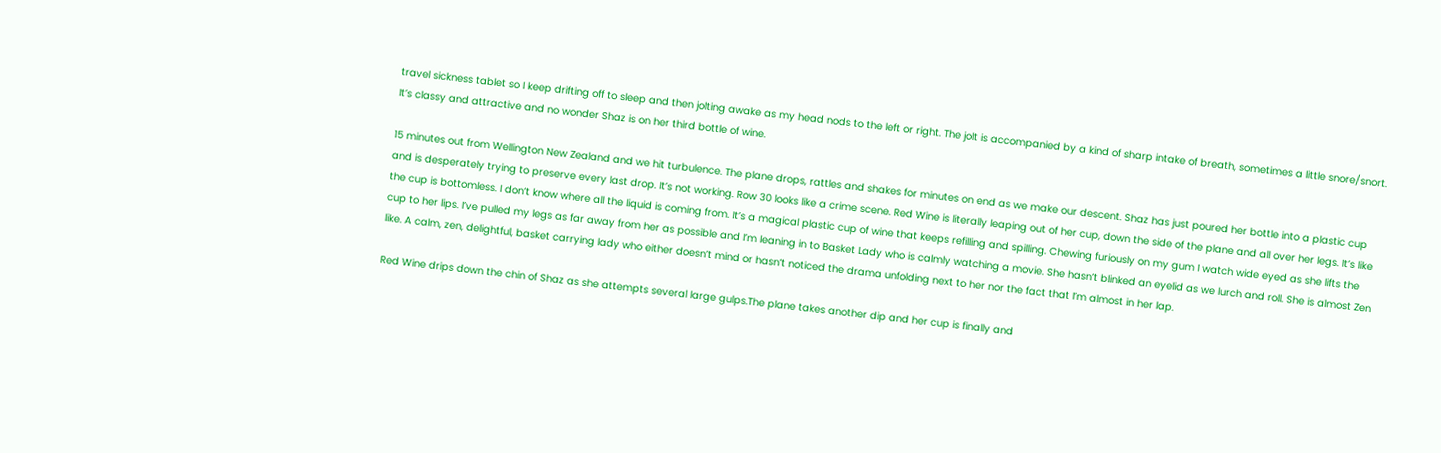travel sickness tablet so I keep drifting off to sleep and then jolting awake as my head nods to the left or right. The jolt is accompanied by a kind of sharp intake of breath, sometimes a little snore/snort. It’s classy and attractive and no wonder Shaz is on her third bottle of wine.

15 minutes out from Wellington New Zealand and we hit turbulence. The plane drops, rattles and shakes for minutes on end as we make our descent. Shaz has just poured her bottle into a plastic cup and is desperately trying to preserve every last drop. It’s not working. Row 30 looks like a crime scene. Red Wine is literally leaping out of her cup, down the side of the plane and all over her legs. It’s like the cup is bottomless. I don’t know where all the liquid is coming from. It’s a magical plastic cup of wine that keeps refilling and spilling. Chewing furiously on my gum I watch wide eyed as she lifts the cup to her lips. I’ve pulled my legs as far away from her as possible and I’m leaning in to Basket Lady who is calmly watching a movie. She hasn’t blinked an eyelid as we lurch and roll. She is almost Zen like. A calm, zen, delightful, basket carrying lady who either doesn’t mind or hasn’t noticed the drama unfolding next to her nor the fact that I’m almost in her lap.

Red Wine drips down the chin of Shaz as she attempts several large gulps.The plane takes another dip and her cup is finally and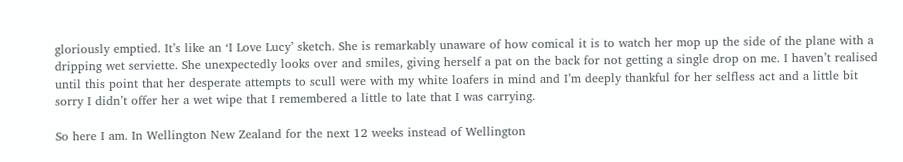gloriously emptied. It’s like an ‘I Love Lucy’ sketch. She is remarkably unaware of how comical it is to watch her mop up the side of the plane with a dripping wet serviette. She unexpectedly looks over and smiles, giving herself a pat on the back for not getting a single drop on me. I haven’t realised until this point that her desperate attempts to scull were with my white loafers in mind and I’m deeply thankful for her selfless act and a little bit sorry I didn’t offer her a wet wipe that I remembered a little to late that I was carrying.

So here I am. In Wellington New Zealand for the next 12 weeks instead of Wellington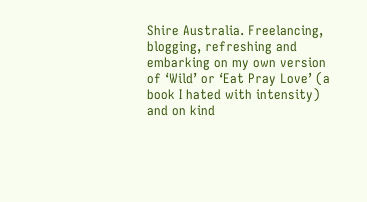Shire Australia. Freelancing, blogging, refreshing and embarking on my own version of ‘Wild’ or ‘Eat Pray Love’ (a book I hated with intensity) and on kind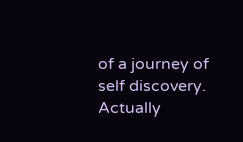of a journey of self discovery. Actually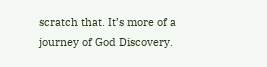scratch that. It’s more of a journey of God Discovery.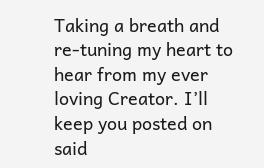Taking a breath and re-tuning my heart to hear from my ever loving Creator. I’ll keep you posted on said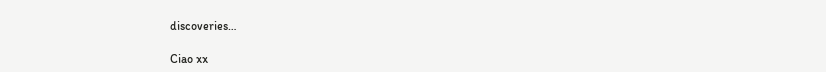discoveries…

Ciao xx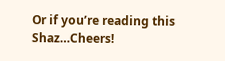Or if you’re reading this Shaz…Cheers!